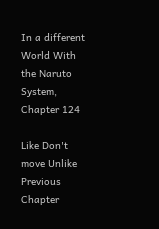In a different World With the Naruto System, Chapter 124

Like Don't move Unlike
Previous Chapter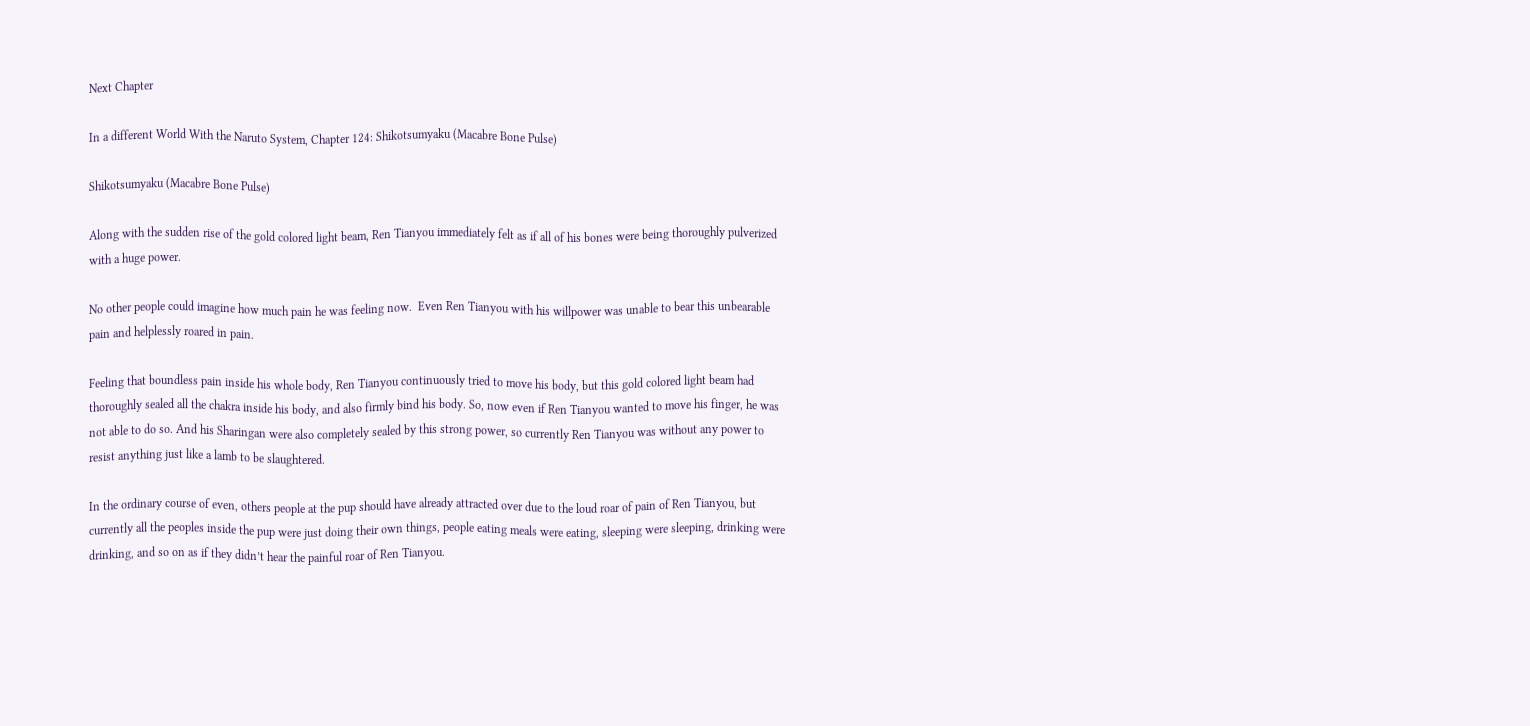Next Chapter

In a different World With the Naruto System, Chapter 124: Shikotsumyaku (Macabre Bone Pulse)

Shikotsumyaku (Macabre Bone Pulse)

Along with the sudden rise of the gold colored light beam, Ren Tianyou immediately felt as if all of his bones were being thoroughly pulverized with a huge power.

No other people could imagine how much pain he was feeling now.  Even Ren Tianyou with his willpower was unable to bear this unbearable pain and helplessly roared in pain.

Feeling that boundless pain inside his whole body, Ren Tianyou continuously tried to move his body, but this gold colored light beam had thoroughly sealed all the chakra inside his body, and also firmly bind his body. So, now even if Ren Tianyou wanted to move his finger, he was not able to do so. And his Sharingan were also completely sealed by this strong power, so currently Ren Tianyou was without any power to resist anything just like a lamb to be slaughtered.

In the ordinary course of even, others people at the pup should have already attracted over due to the loud roar of pain of Ren Tianyou, but currently all the peoples inside the pup were just doing their own things, people eating meals were eating, sleeping were sleeping, drinking were drinking, and so on as if they didn’t hear the painful roar of Ren Tianyou.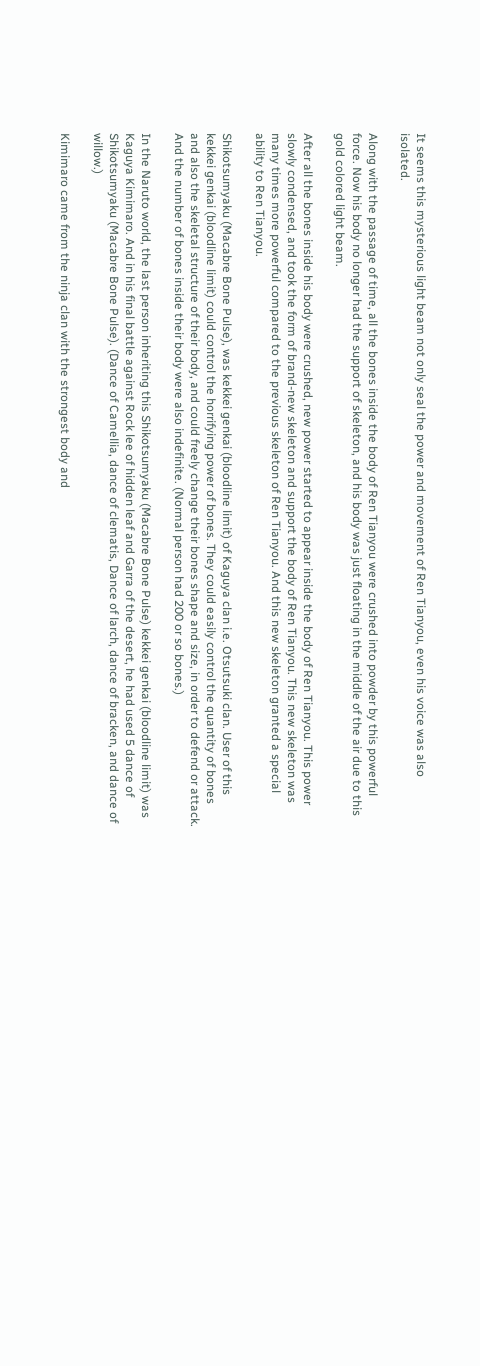It seems this mysterious light beam not only seal the power and movement of Ren Tianyou, even his voice was also isolated.

Along with the passage of time, all the bones inside the body of Ren Tianyou were crushed into powder by this powerful force. Now his body no longer had the support of skeleton, and his body was just floating in the middle of the air due to this gold colored light beam.

After all the bones inside his body were crushed, new power started to appear inside the body of Ren Tianyou. This power slowly condensed, and took the form of brand-new skeleton and support the body of Ren Tianyou. This new skeleton was many times more powerful compared to the previous skeleton of Ren Tianyou. And this new skeleton granted a special ability to Ren Tianyou.

Shikotsumyaku (Macabre Bone Pulse), was kekkei genkai (bloodline limit) of Kaguya clan i.e. Otsutsuki clan. User of this kekkei genkai (bloodline limit) could control the horrifying power of bones. They could easily control the quantity of bones and also the skeletal structure of their body, and could freely change their bones shape and size, in order to defend or attack. And the number of bones inside their body were also indefinite. (Normal person had 200 or so bones.)

In the Naruto world, the last person inheriting this Shikotsumyaku (Macabre Bone Pulse) kekkei genkai (bloodline limit) was Kaguya Kimimaro. And in his final battle against Rock lee of hidden leaf and Garra of the desert, he had used 5 dance of Shikotsumyaku (Macabre Bone Pulse). (Dance of Camellia, dance of clematis, Dance of larch, dance of bracken, and dance of willow.)

Kimimaro came from the ninja clan with the strongest body and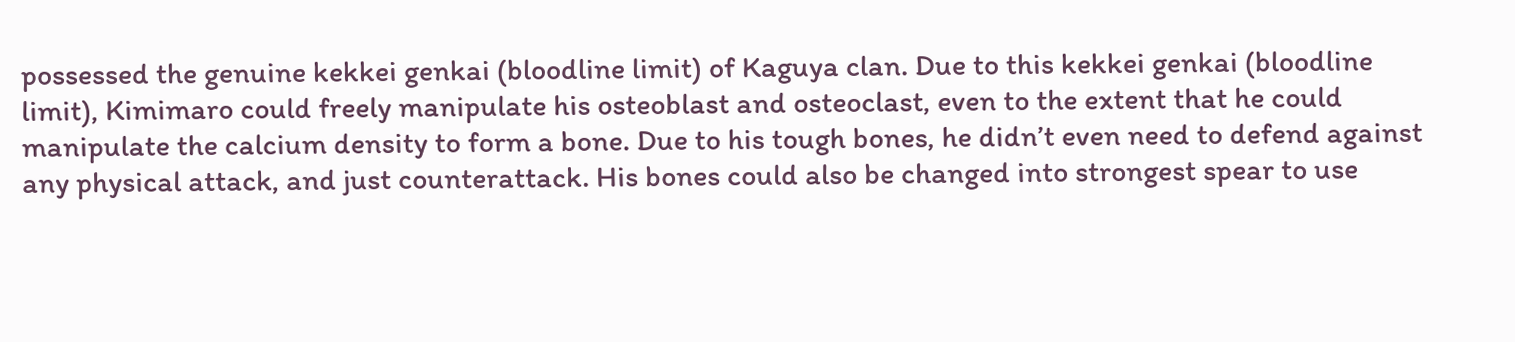possessed the genuine kekkei genkai (bloodline limit) of Kaguya clan. Due to this kekkei genkai (bloodline limit), Kimimaro could freely manipulate his osteoblast and osteoclast, even to the extent that he could manipulate the calcium density to form a bone. Due to his tough bones, he didn’t even need to defend against any physical attack, and just counterattack. His bones could also be changed into strongest spear to use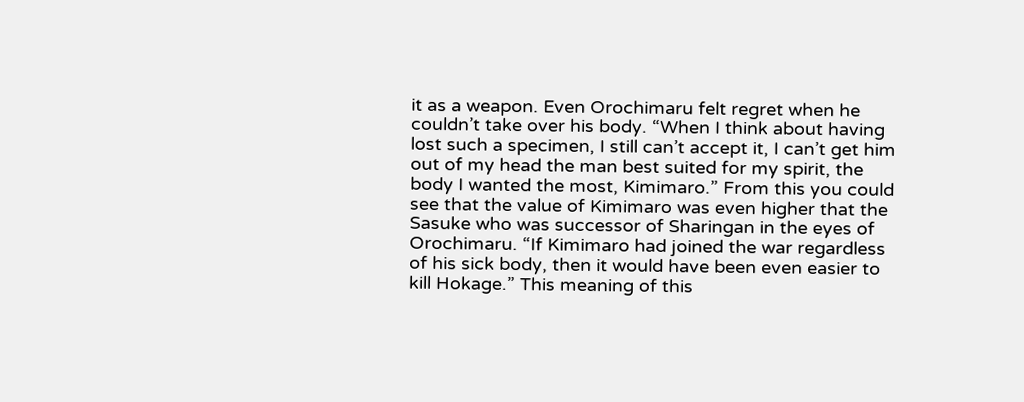it as a weapon. Even Orochimaru felt regret when he couldn’t take over his body. “When I think about having lost such a specimen, I still can’t accept it, I can’t get him out of my head the man best suited for my spirit, the body I wanted the most, Kimimaro.” From this you could see that the value of Kimimaro was even higher that the Sasuke who was successor of Sharingan in the eyes of Orochimaru. “If Kimimaro had joined the war regardless of his sick body, then it would have been even easier to kill Hokage.” This meaning of this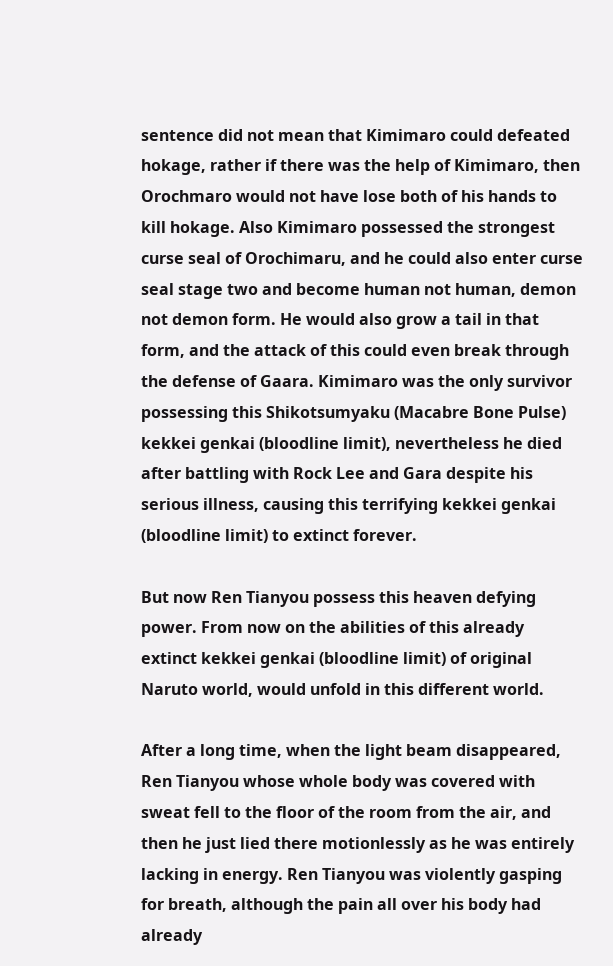sentence did not mean that Kimimaro could defeated hokage, rather if there was the help of Kimimaro, then Orochmaro would not have lose both of his hands to kill hokage. Also Kimimaro possessed the strongest curse seal of Orochimaru, and he could also enter curse seal stage two and become human not human, demon not demon form. He would also grow a tail in that form, and the attack of this could even break through the defense of Gaara. Kimimaro was the only survivor possessing this Shikotsumyaku (Macabre Bone Pulse) kekkei genkai (bloodline limit), nevertheless he died after battling with Rock Lee and Gara despite his serious illness, causing this terrifying kekkei genkai (bloodline limit) to extinct forever.

But now Ren Tianyou possess this heaven defying power. From now on the abilities of this already extinct kekkei genkai (bloodline limit) of original Naruto world, would unfold in this different world.

After a long time, when the light beam disappeared, Ren Tianyou whose whole body was covered with sweat fell to the floor of the room from the air, and then he just lied there motionlessly as he was entirely lacking in energy. Ren Tianyou was violently gasping for breath, although the pain all over his body had already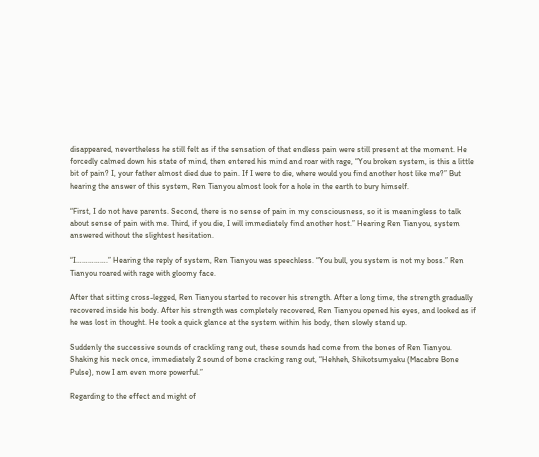disappeared, nevertheless he still felt as if the sensation of that endless pain were still present at the moment. He forcedly calmed down his state of mind, then entered his mind and roar with rage, “You broken system, is this a little bit of pain? I, your father almost died due to pain. If I were to die, where would you find another host like me?” But hearing the answer of this system, Ren Tianyou almost look for a hole in the earth to bury himself.

“First, I do not have parents. Second, there is no sense of pain in my consciousness, so it is meaningless to talk about sense of pain with me. Third, if you die, I will immediately find another host.” Hearing Ren Tianyou, system answered without the slightest hesitation.

“I…………….” Hearing the reply of system, Ren Tianyou was speechless. “You bull, you system is not my boss.” Ren Tianyou roared with rage with gloomy face.

After that sitting cross-legged, Ren Tianyou started to recover his strength. After a long time, the strength gradually recovered inside his body. After his strength was completely recovered, Ren Tianyou opened his eyes, and looked as if he was lost in thought. He took a quick glance at the system within his body, then slowly stand up.

Suddenly the successive sounds of crackling rang out, these sounds had come from the bones of Ren Tianyou. Shaking his neck once, immediately 2 sound of bone cracking rang out, “Hehheh, Shikotsumyaku (Macabre Bone Pulse), now I am even more powerful.”

Regarding to the effect and might of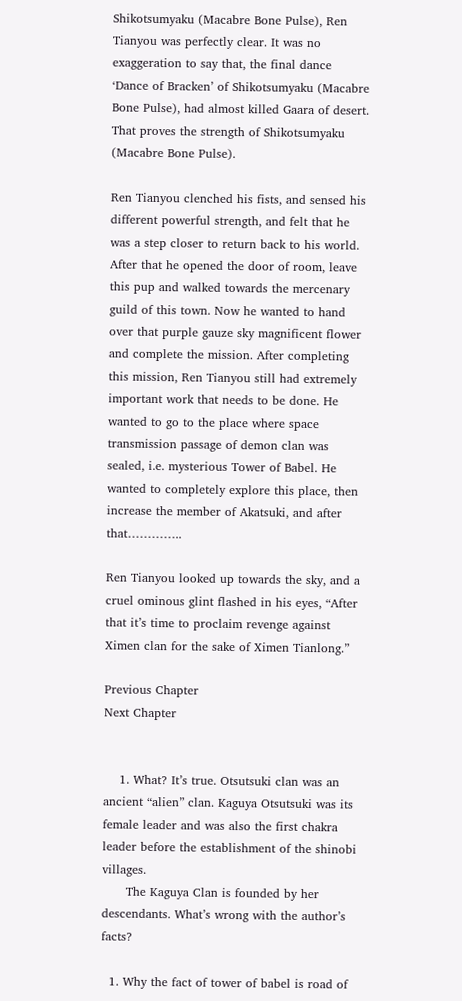Shikotsumyaku (Macabre Bone Pulse), Ren Tianyou was perfectly clear. It was no exaggeration to say that, the final dance ‘Dance of Bracken’ of Shikotsumyaku (Macabre Bone Pulse), had almost killed Gaara of desert. That proves the strength of Shikotsumyaku (Macabre Bone Pulse).

Ren Tianyou clenched his fists, and sensed his different powerful strength, and felt that he was a step closer to return back to his world. After that he opened the door of room, leave this pup and walked towards the mercenary guild of this town. Now he wanted to hand over that purple gauze sky magnificent flower and complete the mission. After completing this mission, Ren Tianyou still had extremely important work that needs to be done. He wanted to go to the place where space transmission passage of demon clan was sealed, i.e. mysterious Tower of Babel. He wanted to completely explore this place, then increase the member of Akatsuki, and after that…………..

Ren Tianyou looked up towards the sky, and a cruel ominous glint flashed in his eyes, “After that it’s time to proclaim revenge against Ximen clan for the sake of Ximen Tianlong.”

Previous Chapter
Next Chapter


    1. What? It’s true. Otsutsuki clan was an ancient “alien” clan. Kaguya Otsutsuki was its female leader and was also the first chakra leader before the establishment of the shinobi villages.
      The Kaguya Clan is founded by her descendants. What’s wrong with the author’s facts?

  1. Why the fact of tower of babel is road of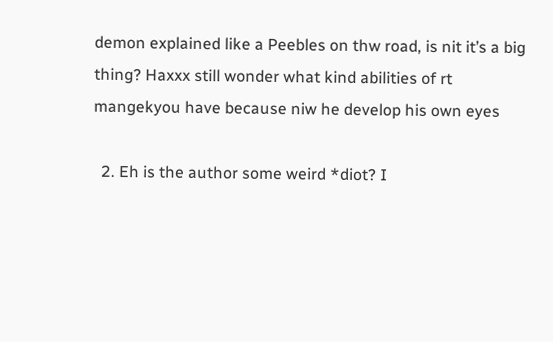demon explained like a Peebles on thw road, is nit it’s a big thing? Haxxx still wonder what kind abilities of rt mangekyou have because niw he develop his own eyes

  2. Eh is the author some weird *diot? I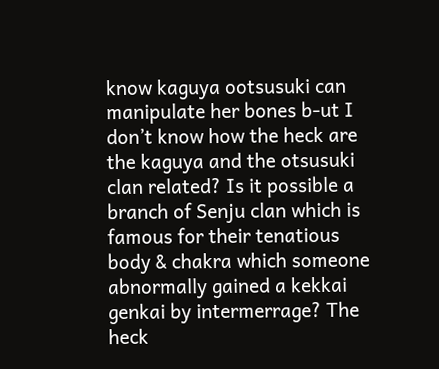know kaguya ootsusuki can manipulate her bones b-ut I don’t know how the heck are the kaguya and the otsusuki clan related? Is it possible a branch of Senju clan which is famous for their tenatious body & chakra which someone abnormally gained a kekkai genkai by intermerrage? The heck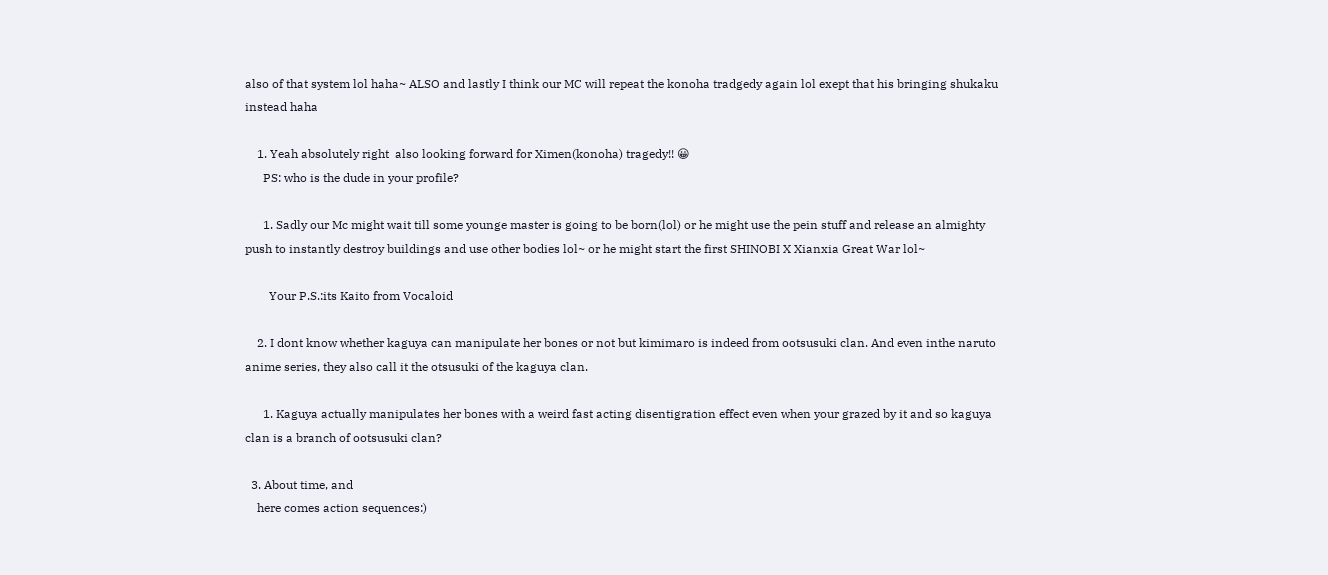also of that system lol haha~ ALSO and lastly I think our MC will repeat the konoha tradgedy again lol exept that his bringing shukaku instead haha

    1. Yeah absolutely right  also looking forward for Ximen(konoha) tragedy!! 😀
      PS: who is the dude in your profile?

      1. Sadly our Mc might wait till some younge master is going to be born(lol) or he might use the pein stuff and release an almighty push to instantly destroy buildings and use other bodies lol~ or he might start the first SHINOBI X Xianxia Great War lol~

        Your P.S.:its Kaito from Vocaloid

    2. I dont know whether kaguya can manipulate her bones or not but kimimaro is indeed from ootsusuki clan. And even inthe naruto anime series, they also call it the otsusuki of the kaguya clan.

      1. Kaguya actually manipulates her bones with a weird fast acting disentigration effect even when your grazed by it and so kaguya clan is a branch of ootsusuki clan?

  3. About time, and
    here comes action sequences:)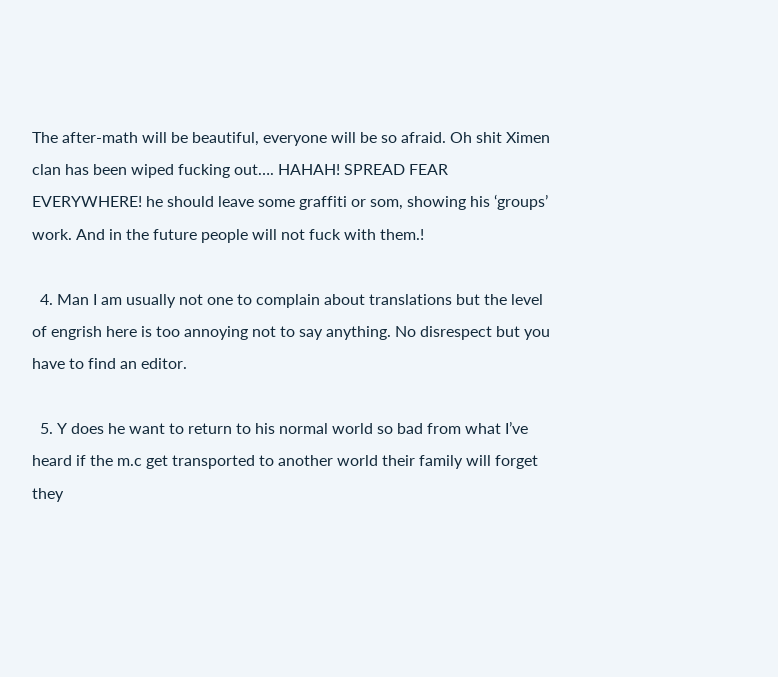The after-math will be beautiful, everyone will be so afraid. Oh shit Ximen clan has been wiped fucking out…. HAHAH! SPREAD FEAR EVERYWHERE! he should leave some graffiti or som, showing his ‘groups’ work. And in the future people will not fuck with them.!

  4. Man I am usually not one to complain about translations but the level of engrish here is too annoying not to say anything. No disrespect but you have to find an editor.

  5. Y does he want to return to his normal world so bad from what I’ve heard if the m.c get transported to another world their family will forget they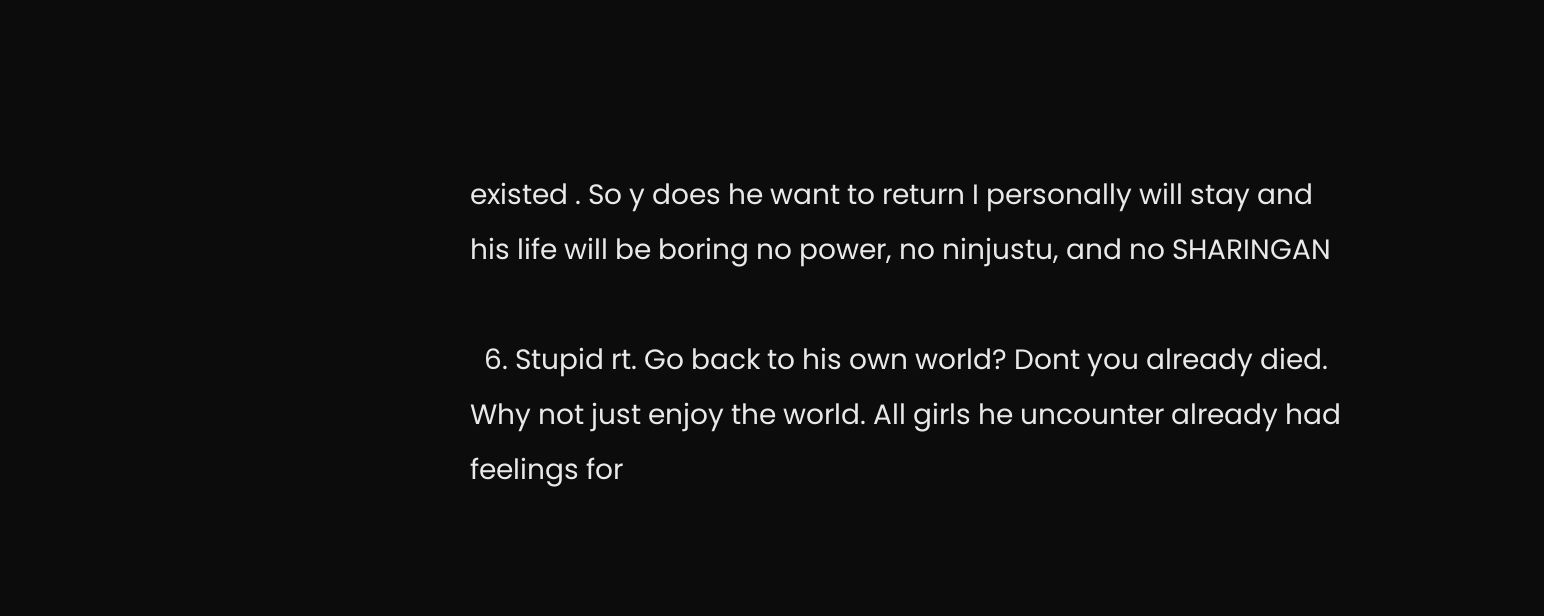existed . So y does he want to return I personally will stay and his life will be boring no power, no ninjustu, and no SHARINGAN

  6. Stupid rt. Go back to his own world? Dont you already died. Why not just enjoy the world. All girls he uncounter already had feelings for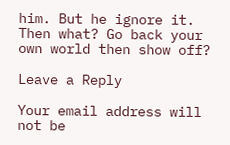him. But he ignore it. Then what? Go back your own world then show off?

Leave a Reply

Your email address will not be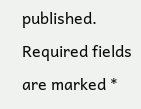published. Required fields are marked *